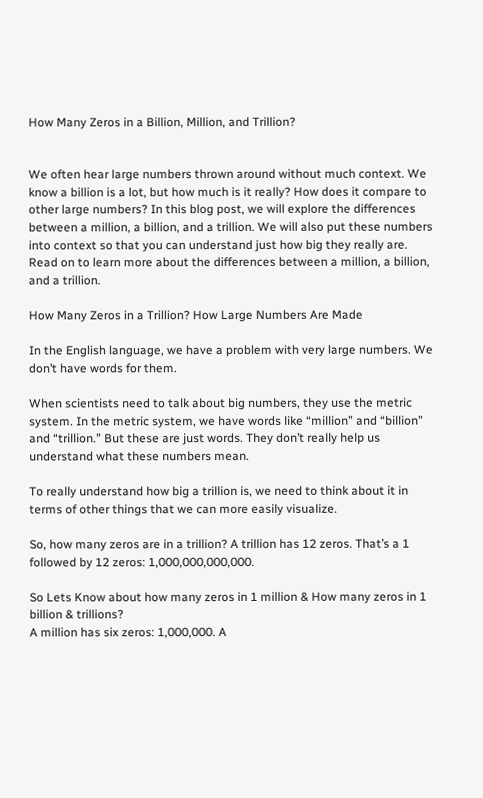How Many Zeros in a Billion, Million, and Trillion?


We often hear large numbers thrown around without much context. We know a billion is a lot, but how much is it really? How does it compare to other large numbers? In this blog post, we will explore the differences between a million, a billion, and a trillion. We will also put these numbers into context so that you can understand just how big they really are. Read on to learn more about the differences between a million, a billion, and a trillion.

How Many Zeros in a Trillion? How Large Numbers Are Made

In the English language, we have a problem with very large numbers. We don’t have words for them.

When scientists need to talk about big numbers, they use the metric system. In the metric system, we have words like “million” and “billion” and “trillion.” But these are just words. They don’t really help us understand what these numbers mean.

To really understand how big a trillion is, we need to think about it in terms of other things that we can more easily visualize.

So, how many zeros are in a trillion? A trillion has 12 zeros. That’s a 1 followed by 12 zeros: 1,000,000,000,000.

So Lets Know about how many zeros in 1 million & How many zeros in 1 billion & trillions?
A million has six zeros: 1,000,000. A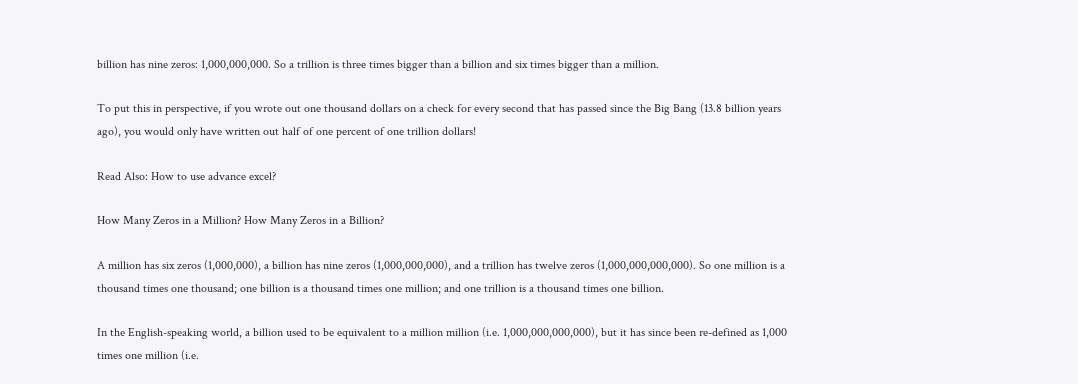billion has nine zeros: 1,000,000,000. So a trillion is three times bigger than a billion and six times bigger than a million.

To put this in perspective, if you wrote out one thousand dollars on a check for every second that has passed since the Big Bang (13.8 billion years ago), you would only have written out half of one percent of one trillion dollars!

Read Also: How to use advance excel?

How Many Zeros in a Million? How Many Zeros in a Billion?

A million has six zeros (1,000,000), a billion has nine zeros (1,000,000,000), and a trillion has twelve zeros (1,000,000,000,000). So one million is a thousand times one thousand; one billion is a thousand times one million; and one trillion is a thousand times one billion.

In the English-speaking world, a billion used to be equivalent to a million million (i.e. 1,000,000,000,000), but it has since been re-defined as 1,000 times one million (i.e.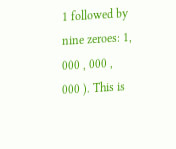1 followed by nine zeroes: 1, 000 , 000 , 000 ). This is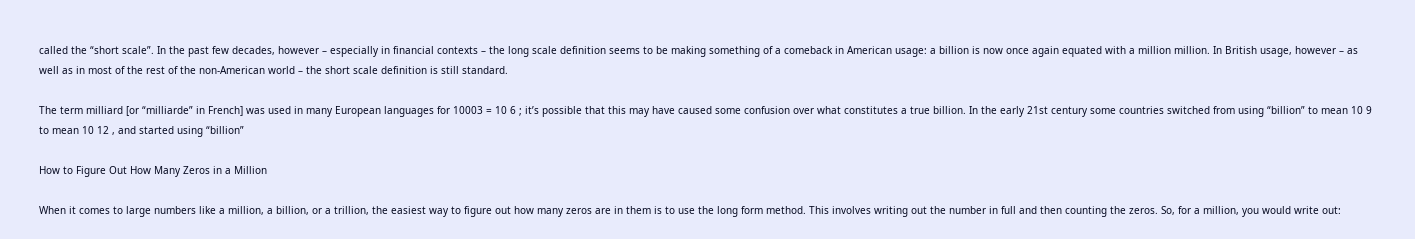called the “short scale”. In the past few decades, however – especially in financial contexts – the long scale definition seems to be making something of a comeback in American usage: a billion is now once again equated with a million million. In British usage, however – as well as in most of the rest of the non-American world – the short scale definition is still standard.

The term milliard [or “milliarde” in French] was used in many European languages for 10003 = 10 6 ; it’s possible that this may have caused some confusion over what constitutes a true billion. In the early 21st century some countries switched from using “billion” to mean 10 9 to mean 10 12 , and started using “billion”

How to Figure Out How Many Zeros in a Million

When it comes to large numbers like a million, a billion, or a trillion, the easiest way to figure out how many zeros are in them is to use the long form method. This involves writing out the number in full and then counting the zeros. So, for a million, you would write out: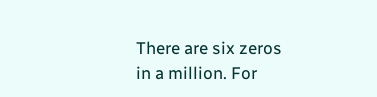There are six zeros in a million. For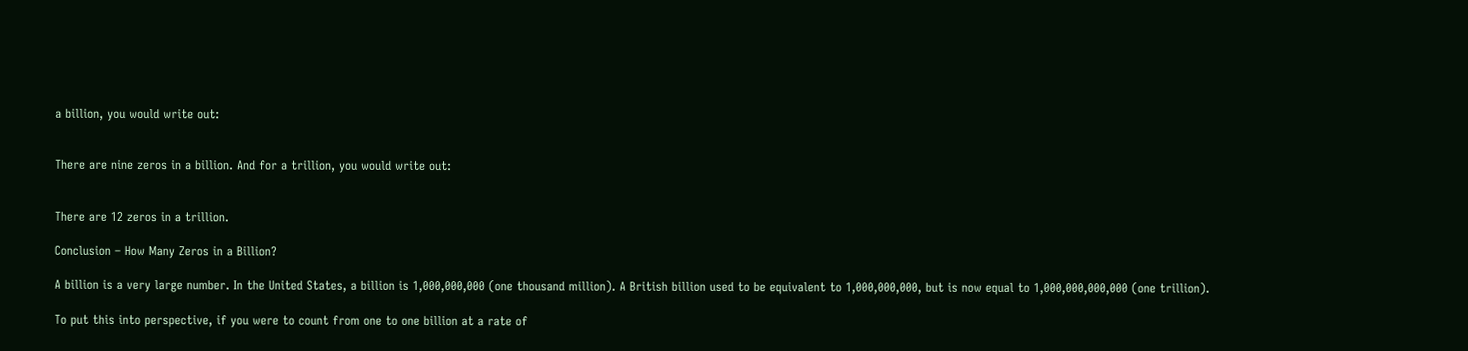a billion, you would write out:


There are nine zeros in a billion. And for a trillion, you would write out:


There are 12 zeros in a trillion.

Conclusion – How Many Zeros in a Billion?

A billion is a very large number. In the United States, a billion is 1,000,000,000 (one thousand million). A British billion used to be equivalent to 1,000,000,000, but is now equal to 1,000,000,000,000 (one trillion).

To put this into perspective, if you were to count from one to one billion at a rate of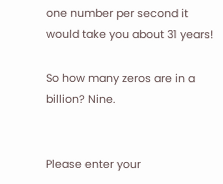one number per second it would take you about 31 years!

So how many zeros are in a billion? Nine.


Please enter your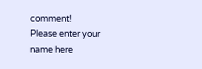comment!
Please enter your name here